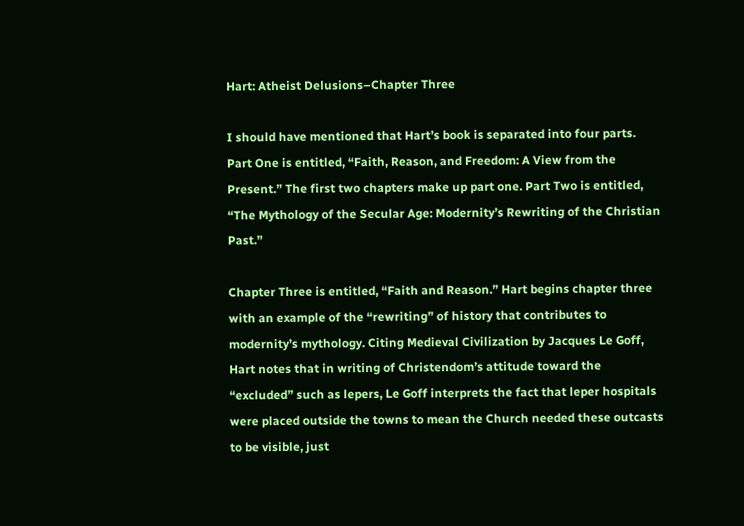Hart: Atheist Delusions–Chapter Three

I should have mentioned that Hart’s book is separated into four parts. Part One is entitled, “Faith, Reason, and Freedom: A View from the Present.” The first two chapters make up part one. Part Two is entitled, “The Mythology of the Secular Age: Modernity’s Rewriting of the Christian Past.”

Chapter Three is entitled, “Faith and Reason.” Hart begins chapter three with an example of the “rewriting” of history that contributes to modernity’s mythology. Citing Medieval Civilization by Jacques Le Goff, Hart notes that in writing of Christendom’s attitude toward the “excluded” such as lepers, Le Goff interprets the fact that leper hospitals were placed outside the towns to mean the Church needed these outcasts to be visible, just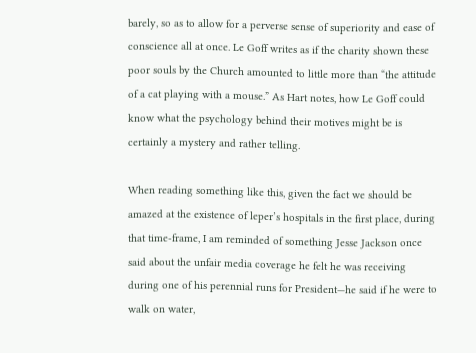barely, so as to allow for a perverse sense of superiority and ease of conscience all at once. Le Goff writes as if the charity shown these poor souls by the Church amounted to little more than “the attitude of a cat playing with a mouse.” As Hart notes, how Le Goff could know what the psychology behind their motives might be is certainly a mystery and rather telling.

When reading something like this, given the fact we should be amazed at the existence of leper’s hospitals in the first place, during that time-frame, I am reminded of something Jesse Jackson once said about the unfair media coverage he felt he was receiving during one of his perennial runs for President—he said if he were to walk on water,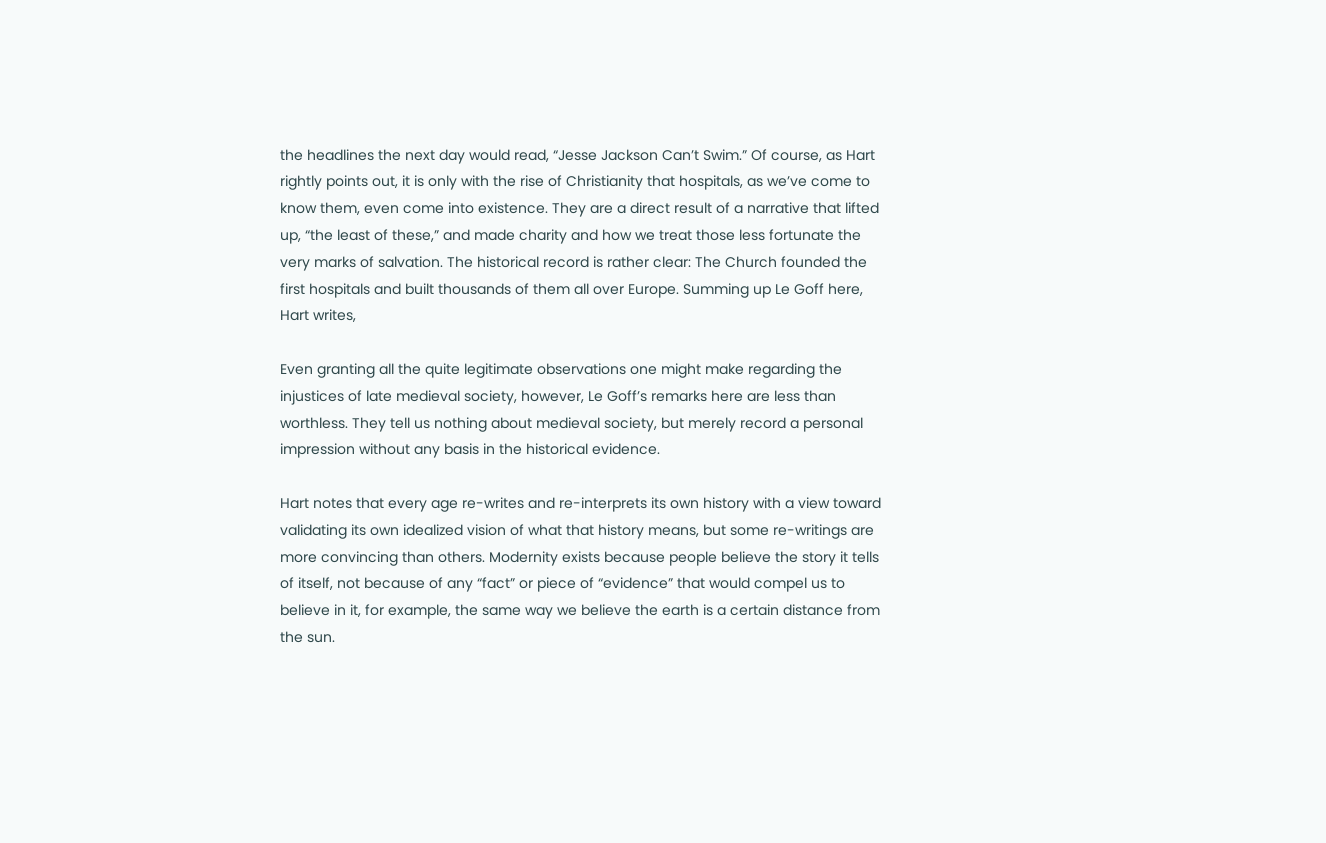the headlines the next day would read, “Jesse Jackson Can’t Swim.” Of course, as Hart rightly points out, it is only with the rise of Christianity that hospitals, as we’ve come to know them, even come into existence. They are a direct result of a narrative that lifted up, “the least of these,” and made charity and how we treat those less fortunate the very marks of salvation. The historical record is rather clear: The Church founded the first hospitals and built thousands of them all over Europe. Summing up Le Goff here, Hart writes,

Even granting all the quite legitimate observations one might make regarding the injustices of late medieval society, however, Le Goff’s remarks here are less than worthless. They tell us nothing about medieval society, but merely record a personal impression without any basis in the historical evidence.

Hart notes that every age re-writes and re-interprets its own history with a view toward validating its own idealized vision of what that history means, but some re-writings are more convincing than others. Modernity exists because people believe the story it tells of itself, not because of any “fact” or piece of “evidence” that would compel us to believe in it, for example, the same way we believe the earth is a certain distance from the sun.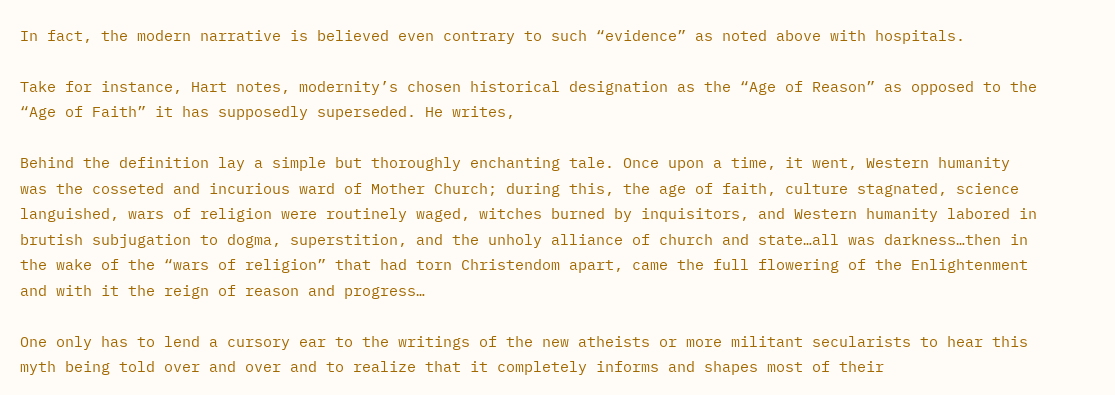In fact, the modern narrative is believed even contrary to such “evidence” as noted above with hospitals.

Take for instance, Hart notes, modernity’s chosen historical designation as the “Age of Reason” as opposed to the “Age of Faith” it has supposedly superseded. He writes,

Behind the definition lay a simple but thoroughly enchanting tale. Once upon a time, it went, Western humanity was the cosseted and incurious ward of Mother Church; during this, the age of faith, culture stagnated, science languished, wars of religion were routinely waged, witches burned by inquisitors, and Western humanity labored in brutish subjugation to dogma, superstition, and the unholy alliance of church and state…all was darkness…then in the wake of the “wars of religion” that had torn Christendom apart, came the full flowering of the Enlightenment and with it the reign of reason and progress…

One only has to lend a cursory ear to the writings of the new atheists or more militant secularists to hear this myth being told over and over and to realize that it completely informs and shapes most of their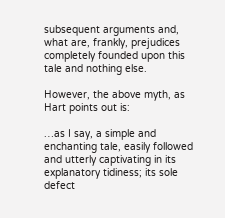subsequent arguments and, what are, frankly, prejudices completely founded upon this tale and nothing else.

However, the above myth, as Hart points out is:

…as I say, a simple and enchanting tale, easily followed and utterly captivating in its explanatory tidiness; its sole defect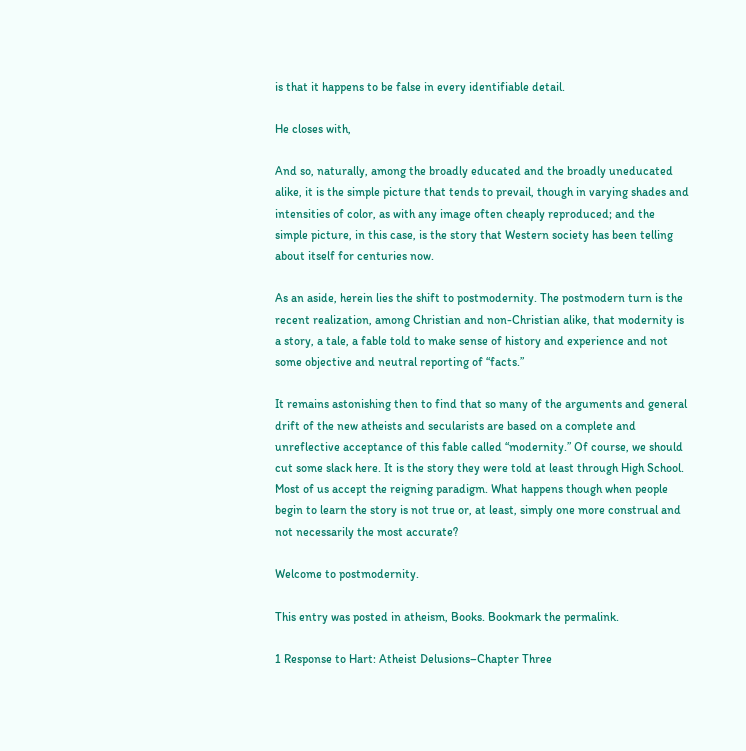is that it happens to be false in every identifiable detail.

He closes with,

And so, naturally, among the broadly educated and the broadly uneducated alike, it is the simple picture that tends to prevail, though in varying shades and intensities of color, as with any image often cheaply reproduced; and the simple picture, in this case, is the story that Western society has been telling about itself for centuries now.

As an aside, herein lies the shift to postmodernity. The postmodern turn is the recent realization, among Christian and non-Christian alike, that modernity is a story, a tale, a fable told to make sense of history and experience and not some objective and neutral reporting of “facts.”

It remains astonishing then to find that so many of the arguments and general drift of the new atheists and secularists are based on a complete and unreflective acceptance of this fable called “modernity.” Of course, we should cut some slack here. It is the story they were told at least through High School. Most of us accept the reigning paradigm. What happens though when people begin to learn the story is not true or, at least, simply one more construal and not necessarily the most accurate?

Welcome to postmodernity.

This entry was posted in atheism, Books. Bookmark the permalink.

1 Response to Hart: Atheist Delusions–Chapter Three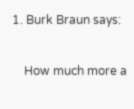1. Burk Braun says:

    How much more a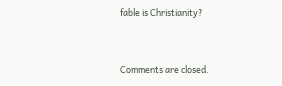fable is Christianity?


Comments are closed.